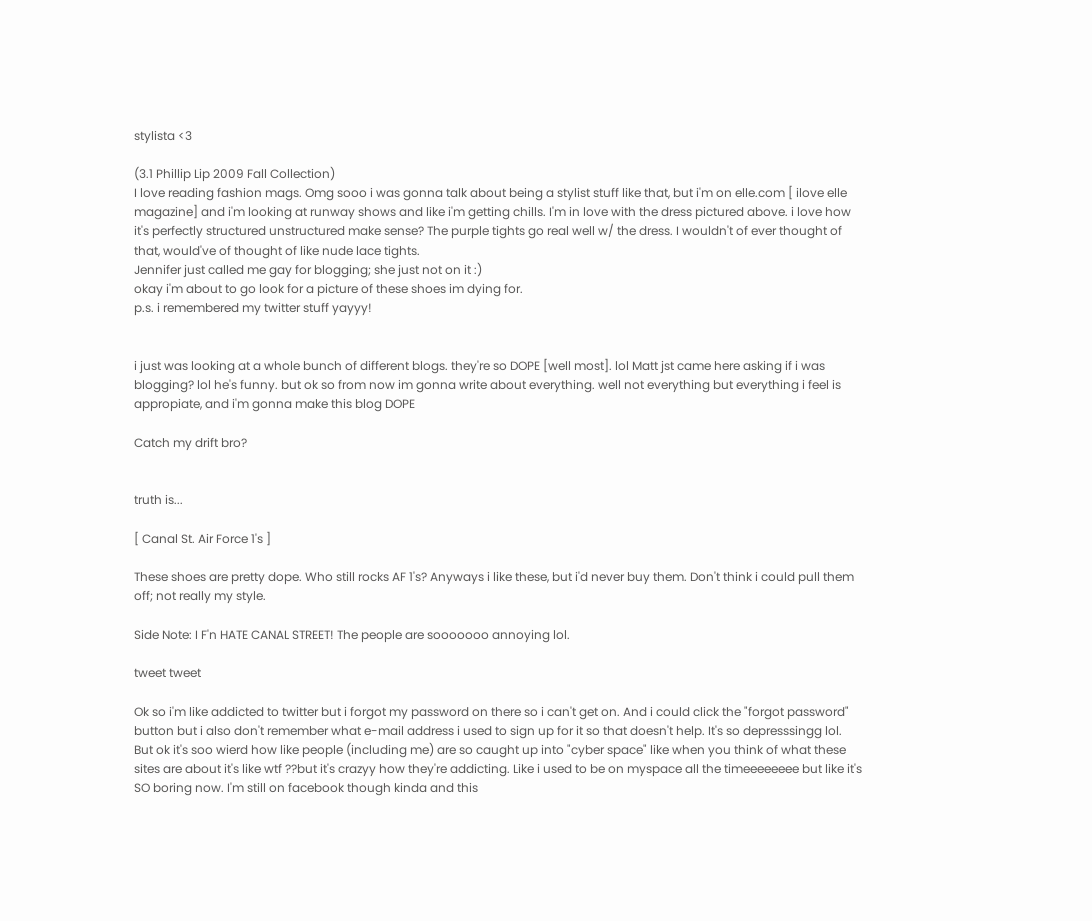stylista <3

(3.1 Phillip Lip 2009 Fall Collection)
I love reading fashion mags. Omg sooo i was gonna talk about being a stylist stuff like that, but i'm on elle.com [ ilove elle magazine] and i'm looking at runway shows and like i'm getting chills. I'm in love with the dress pictured above. i love how it's perfectly structured unstructured make sense? The purple tights go real well w/ the dress. I wouldn't of ever thought of that, would've of thought of like nude lace tights.
Jennifer just called me gay for blogging; she just not on it :)
okay i'm about to go look for a picture of these shoes im dying for.
p.s. i remembered my twitter stuff yayyy!


i just was looking at a whole bunch of different blogs. they're so DOPE [well most]. lol Matt jst came here asking if i was blogging? lol he's funny. but ok so from now im gonna write about everything. well not everything but everything i feel is appropiate, and i'm gonna make this blog DOPE

Catch my drift bro?


truth is...

[ Canal St. Air Force 1's ]

These shoes are pretty dope. Who still rocks AF 1's? Anyways i like these, but i'd never buy them. Don't think i could pull them off; not really my style.

Side Note: I F'n HATE CANAL STREET! The people are sooooooo annoying lol.

tweet tweet

Ok so i'm like addicted to twitter but i forgot my password on there so i can't get on. And i could click the "forgot password" button but i also don't remember what e-mail address i used to sign up for it so that doesn't help. It's so depresssingg lol.
But ok it's soo wierd how like people (including me) are so caught up into "cyber space" like when you think of what these sites are about it's like wtf ??but it's crazyy how they're addicting. Like i used to be on myspace all the timeeeeeeee but like it's SO boring now. I'm still on facebook though kinda and this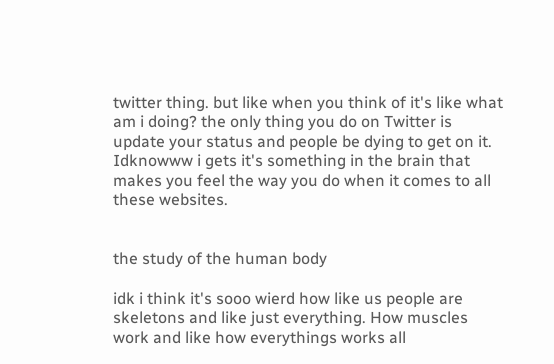twitter thing. but like when you think of it's like what am i doing? the only thing you do on Twitter is update your status and people be dying to get on it. Idknowww i gets it's something in the brain that makes you feel the way you do when it comes to all these websites.


the study of the human body

idk i think it's sooo wierd how like us people are skeletons and like just everything. How muscles work and like how everythings works all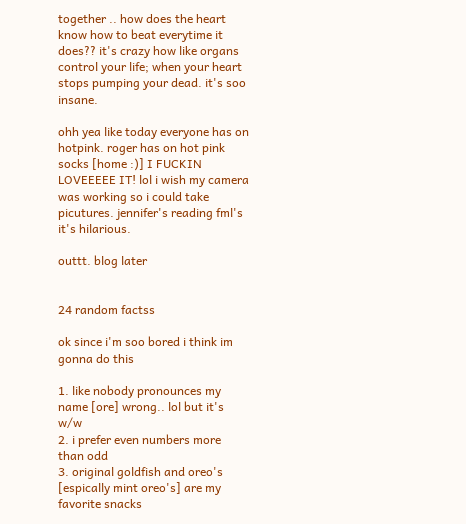together .. how does the heart know how to beat everytime it does?? it's crazy how like organs control your life; when your heart stops pumping your dead. it's soo insane.

ohh yea like today everyone has on hotpink. roger has on hot pink socks [home :)] I FUCKIN LOVEEEEE IT! lol i wish my camera was working so i could take picutures. jennifer's reading fml's it's hilarious.

outtt. blog later


24 random factss

ok since i'm soo bored i think im gonna do this

1. like nobody pronounces my name [ore] wrong.. lol but it's w/w
2. i prefer even numbers more than odd
3. original goldfish and oreo's [espically mint oreo's] are my favorite snacks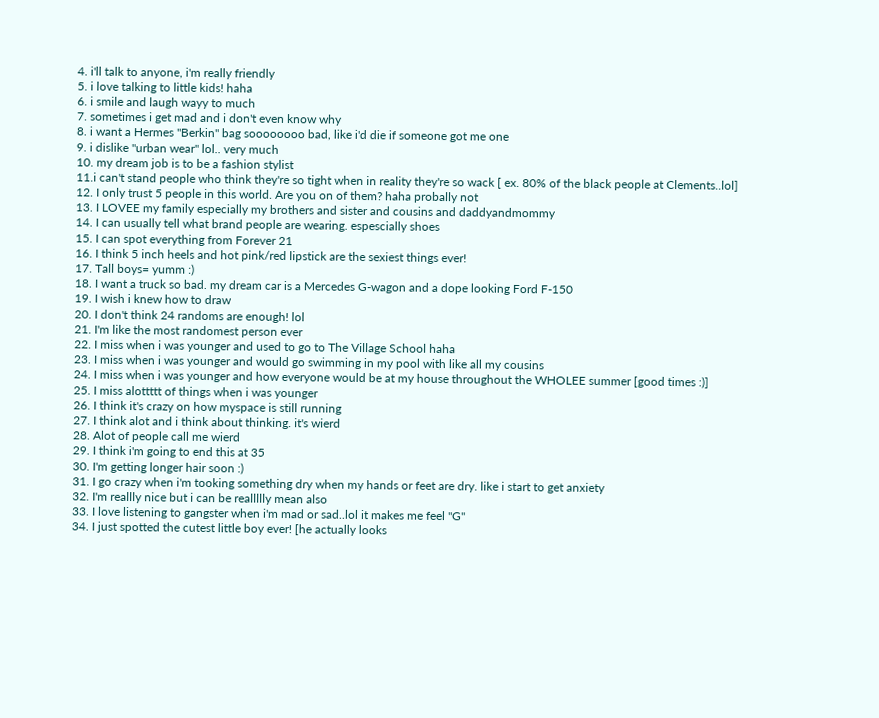4. i'll talk to anyone, i'm really friendly
5. i love talking to little kids! haha
6. i smile and laugh wayy to much
7. sometimes i get mad and i don't even know why
8. i want a Hermes "Berkin" bag soooooooo bad, like i'd die if someone got me one
9. i dislike "urban wear" lol.. very much
10. my dream job is to be a fashion stylist
11.i can't stand people who think they're so tight when in reality they're so wack [ ex. 80% of the black people at Clements..lol]
12. I only trust 5 people in this world. Are you on of them? haha probally not
13. I LOVEE my family especially my brothers and sister and cousins and daddyandmommy
14. I can usually tell what brand people are wearing. espescially shoes
15. I can spot everything from Forever 21
16. I think 5 inch heels and hot pink/red lipstick are the sexiest things ever!
17. Tall boys= yumm :)
18. I want a truck so bad. my dream car is a Mercedes G-wagon and a dope looking Ford F-150
19. I wish i knew how to draw
20. I don't think 24 randoms are enough! lol
21. I'm like the most randomest person ever
22. I miss when i was younger and used to go to The Village School haha
23. I miss when i was younger and would go swimming in my pool with like all my cousins
24. I miss when i was younger and how everyone would be at my house throughout the WHOLEE summer [good times :)]
25. I miss alottttt of things when i was younger
26. I think it's crazy on how myspace is still running
27. I think alot and i think about thinking. it's wierd
28. Alot of people call me wierd
29. I think i'm going to end this at 35
30. I'm getting longer hair soon :)
31. I go crazy when i'm tooking something dry when my hands or feet are dry. like i start to get anxiety
32. I'm reallly nice but i can be reallllly mean also
33. I love listening to gangster when i'm mad or sad..lol it makes me feel "G"
34. I just spotted the cutest little boy ever! [he actually looks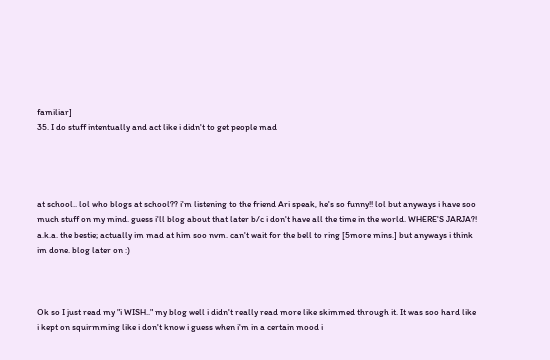familiar]
35. I do stuff intentually and act like i didn't to get people mad




at school.. lol who blogs at school?? i'm listening to the friend Ari speak, he's so funny!! lol but anyways i have soo much stuff on my mind. guess i'll blog about that later b/c i don't have all the time in the world. WHERE'S JARJA?! a.k.a. the bestie; actually im mad at him soo nvm. can't wait for the bell to ring [5more mins.] but anyways i think im done. blog later on :)



Ok so I just read my "i WISH.." my blog well i didn't really read more like skimmed through it. It was soo hard like i kept on squirmming like i don't know i guess when i'm in a certain mood i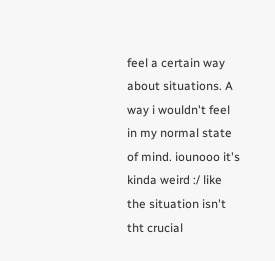feel a certain way about situations. A way i wouldn't feel in my normal state of mind. iounooo it's kinda weird :/ like the situation isn't tht crucial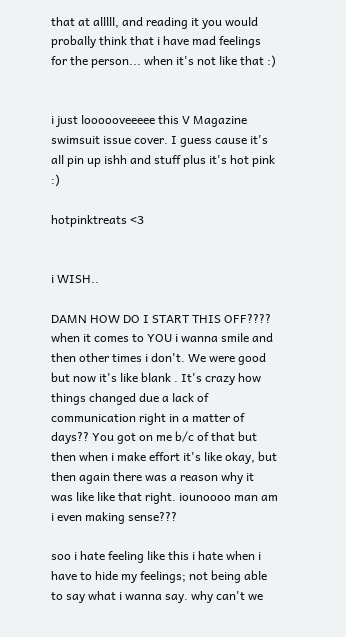that at alllll, and reading it you would probally think that i have mad feelings for the person... when it's not like that :)


i just loooooveeeee this V Magazine swimsuit issue cover. I guess cause it's all pin up ishh and stuff plus it's hot pink :)

hotpinktreats <3


i WISH..

DAMN HOW DO I START THIS OFF???? when it comes to YOU i wanna smile and then other times i don't. We were good but now it's like blank . It's crazy how things changed due a lack of communication right in a matter of days?? You got on me b/c of that but then when i make effort it's like okay, but then again there was a reason why it was like like that right. iounoooo man am i even making sense???

soo i hate feeling like this i hate when i have to hide my feelings; not being able to say what i wanna say. why can't we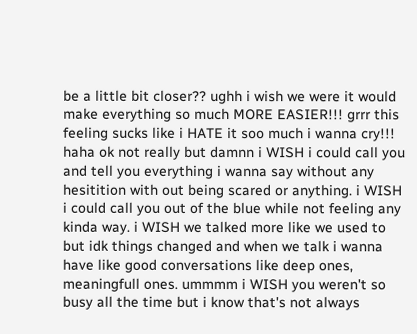be a little bit closer?? ughh i wish we were it would make everything so much MORE EASIER!!! grrr this feeling sucks like i HATE it soo much i wanna cry!!! haha ok not really but damnn i WISH i could call you and tell you everything i wanna say without any hesitition with out being scared or anything. i WISH i could call you out of the blue while not feeling any kinda way. i WISH we talked more like we used to but idk things changed and when we talk i wanna have like good conversations like deep ones, meaningfull ones. ummmm i WISH you weren't so busy all the time but i know that's not always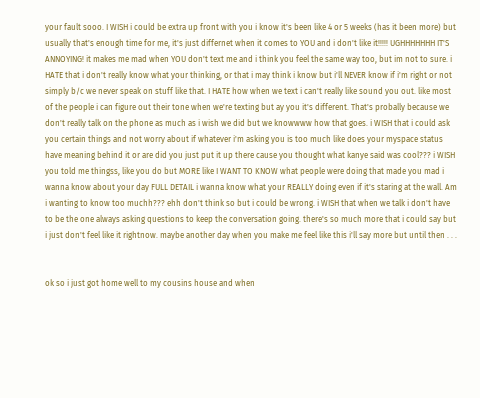your fault sooo. I WISH i could be extra up front with you i know it's been like 4 or 5 weeks (has it been more) but usually that's enough time for me, it's just differnet when it comes to YOU and i don't like it!!!!! UGHHHHHHH IT'S ANNOYING! it makes me mad when YOU don't text me and i think you feel the same way too, but im not to sure. i HATE that i don't really know what your thinking, or that i may think i know but i'll NEVER know if i'm right or not simply b/c we never speak on stuff like that. I HATE how when we text i can't really like sound you out. like most of the people i can figure out their tone when we're texting but ay you it's different. That's probally because we don't really talk on the phone as much as i wish we did but we knowwww how that goes. i WISH that i could ask you certain things and not worry about if whatever i'm asking you is too much like does your myspace status have meaning behind it or are did you just put it up there cause you thought what kanye said was cool??? i WISH you told me thingss, like you do but MORE like I WANT TO KNOW what people were doing that made you mad i wanna know about your day FULL DETAIL i wanna know what your REALLY doing even if it's staring at the wall. Am i wanting to know too muchh??? ehh don't think so but i could be wrong. i WISH that when we talk i don't have to be the one always asking questions to keep the conversation going. there's so much more that i could say but i just don't feel like it rightnow. maybe another day when you make me feel like this i'll say more but until then . . .


ok so i just got home well to my cousins house and when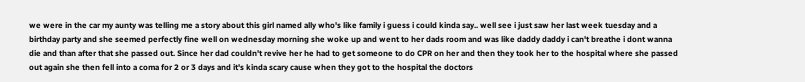we were in the car my aunty was telling me a story about this girl named ally who's like family i guess i could kinda say.. well see i just saw her last week tuesday and a birthday party and she seemed perfectly fine well on wednesday morning she woke up and went to her dads room and was like daddy daddy i can't breathe i dont wanna die and than after that she passed out. Since her dad couldn't revive her he had to get someone to do CPR on her and then they took her to the hospital where she passed out again she then fell into a coma for 2 or 3 days and it's kinda scary cause when they got to the hospital the doctors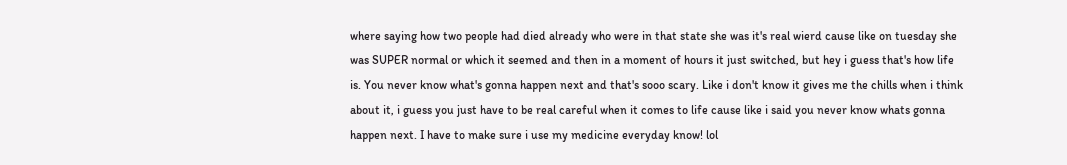where saying how two people had died already who were in that state she was it's real wierd cause like on tuesday she was SUPER normal or which it seemed and then in a moment of hours it just switched, but hey i guess that's how life is. You never know what's gonna happen next and that's sooo scary. Like i don't know it gives me the chills when i think about it, i guess you just have to be real careful when it comes to life cause like i said you never know whats gonna happen next. I have to make sure i use my medicine everyday know! lol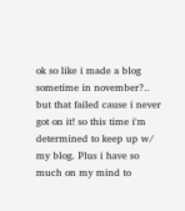ok so like i made a blog sometime in november?.. but that failed cause i never got on it! so this time i'm determined to keep up w/ my blog. Plus i have so much on my mind to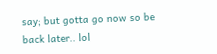say; but gotta go now so be back later.. lol